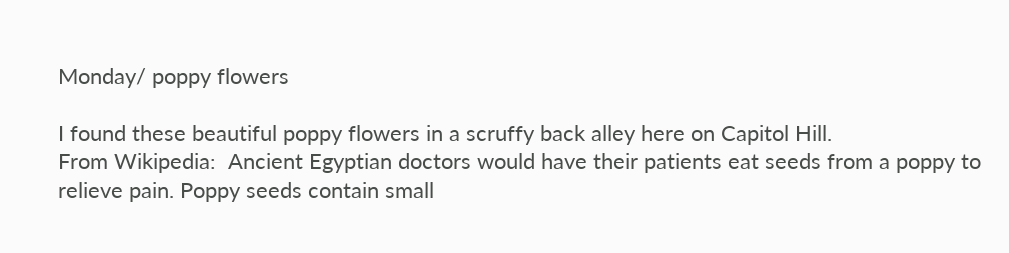Monday/ poppy flowers

I found these beautiful poppy flowers in a scruffy back alley here on Capitol Hill.
From Wikipedia:  Ancient Egyptian doctors would have their patients eat seeds from a poppy to relieve pain. Poppy seeds contain small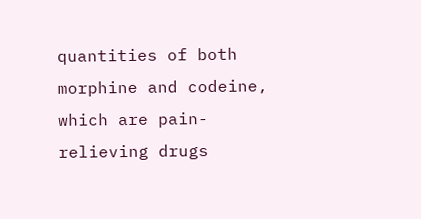quantities of both morphine and codeine, which are pain-relieving drugs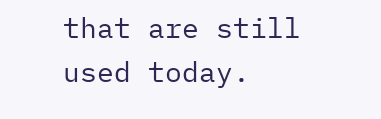that are still used today.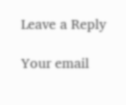Leave a Reply

Your email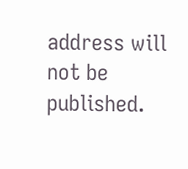address will not be published.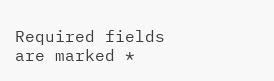Required fields are marked *